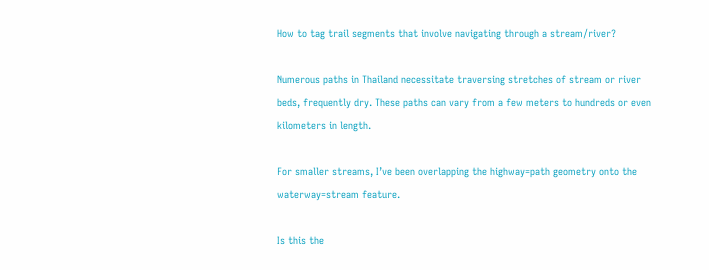How to tag trail segments that involve navigating through a stream/river?

Numerous paths in Thailand necessitate traversing stretches of stream or river beds, frequently dry. These paths can vary from a few meters to hundreds or even kilometers in length.

For smaller streams, I’ve been overlapping the highway=path geometry onto the waterway=stream feature.

Is this the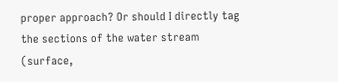proper approach? Or should I directly tag the sections of the water stream (surface,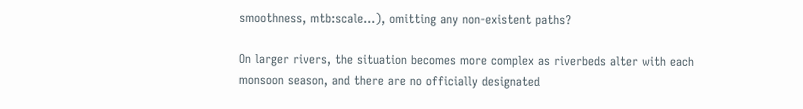smoothness, mtb:scale…), omitting any non-existent paths?

On larger rivers, the situation becomes more complex as riverbeds alter with each monsoon season, and there are no officially designated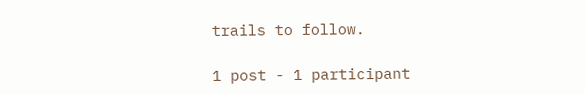trails to follow.

1 post - 1 participant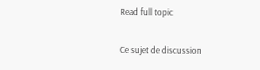Read full topic

Ce sujet de discussion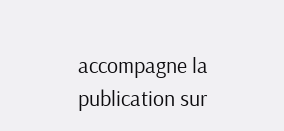accompagne la publication sur